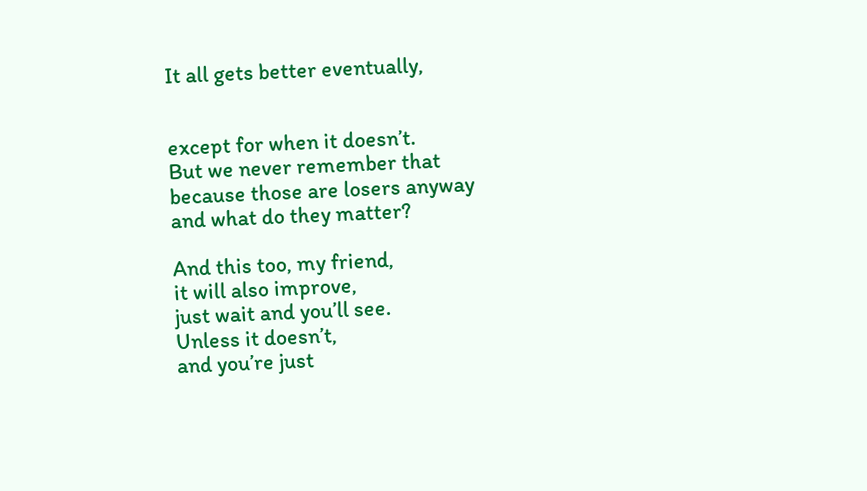It all gets better eventually,


except for when it doesn’t.
But we never remember that
because those are losers anyway
and what do they matter?

And this too, my friend,
it will also improve,
just wait and you’ll see.
Unless it doesn’t,
and you’re just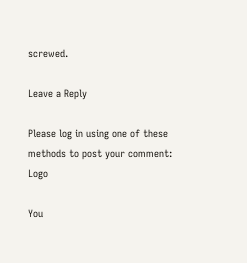screwed.

Leave a Reply

Please log in using one of these methods to post your comment: Logo

You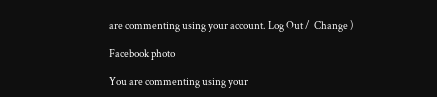are commenting using your account. Log Out /  Change )

Facebook photo

You are commenting using your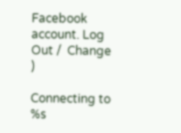Facebook account. Log Out /  Change )

Connecting to %s